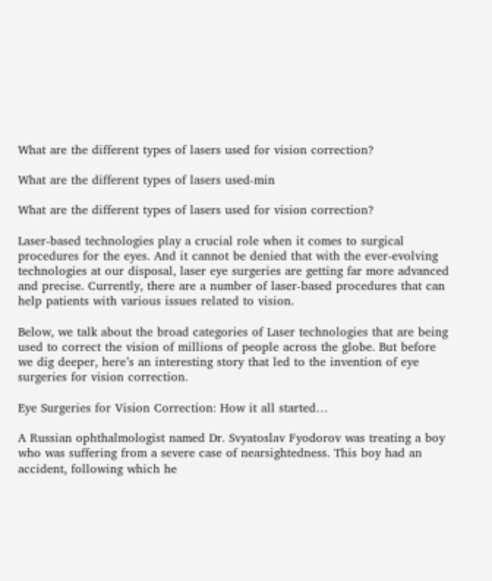What are the different types of lasers used for vision correction?

What are the different types of lasers used-min

What are the different types of lasers used for vision correction?

Laser-based technologies play a crucial role when it comes to surgical procedures for the eyes. And it cannot be denied that with the ever-evolving technologies at our disposal, laser eye surgeries are getting far more advanced and precise. Currently, there are a number of laser-based procedures that can help patients with various issues related to vision.

Below, we talk about the broad categories of Laser technologies that are being used to correct the vision of millions of people across the globe. But before we dig deeper, here’s an interesting story that led to the invention of eye surgeries for vision correction.

Eye Surgeries for Vision Correction: How it all started…

A Russian ophthalmologist named Dr. Svyatoslav Fyodorov was treating a boy who was suffering from a severe case of nearsightedness. This boy had an accident, following which he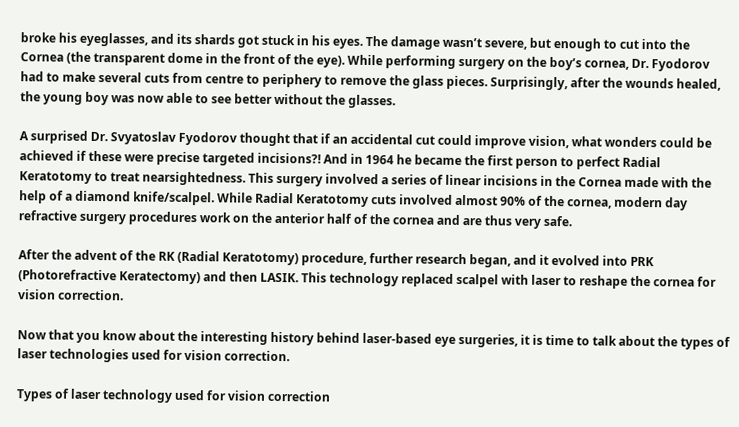broke his eyeglasses, and its shards got stuck in his eyes. The damage wasn’t severe, but enough to cut into the Cornea (the transparent dome in the front of the eye). While performing surgery on the boy’s cornea, Dr. Fyodorov had to make several cuts from centre to periphery to remove the glass pieces. Surprisingly, after the wounds healed, the young boy was now able to see better without the glasses.

A surprised Dr. Svyatoslav Fyodorov thought that if an accidental cut could improve vision, what wonders could be achieved if these were precise targeted incisions?! And in 1964 he became the first person to perfect Radial Keratotomy to treat nearsightedness. This surgery involved a series of linear incisions in the Cornea made with the help of a diamond knife/scalpel. While Radial Keratotomy cuts involved almost 90% of the cornea, modern day refractive surgery procedures work on the anterior half of the cornea and are thus very safe.

After the advent of the RK (Radial Keratotomy) procedure, further research began, and it evolved into PRK (Photorefractive Keratectomy) and then LASIK. This technology replaced scalpel with laser to reshape the cornea for vision correction.

Now that you know about the interesting history behind laser-based eye surgeries, it is time to talk about the types of laser technologies used for vision correction.

Types of laser technology used for vision correction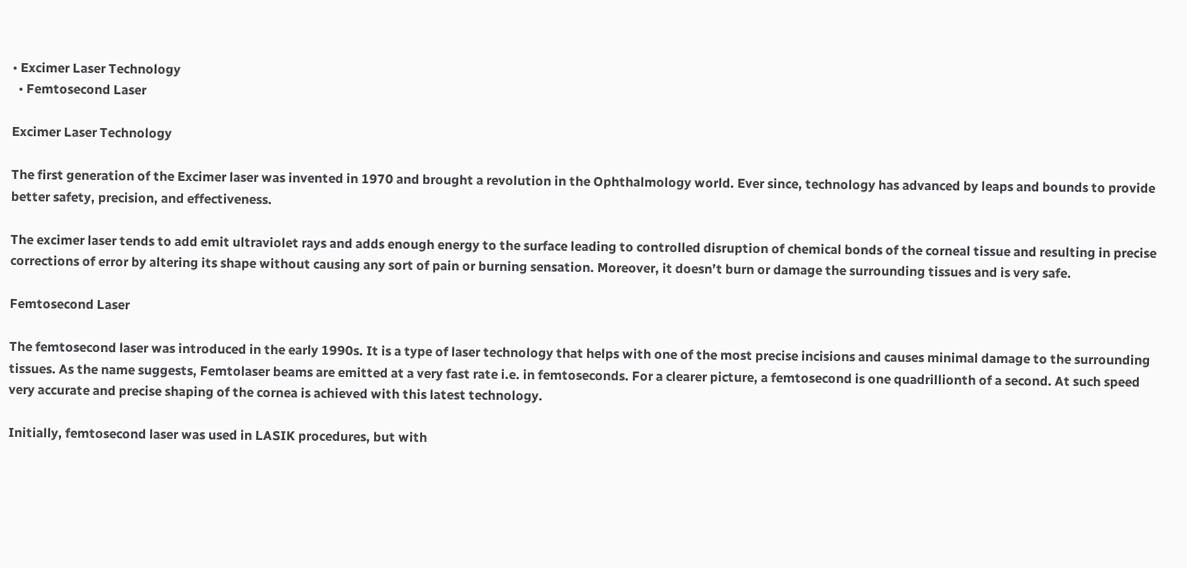• Excimer Laser Technology
  • Femtosecond Laser

Excimer Laser Technology

The first generation of the Excimer laser was invented in 1970 and brought a revolution in the Ophthalmology world. Ever since, technology has advanced by leaps and bounds to provide better safety, precision, and effectiveness.

The excimer laser tends to add emit ultraviolet rays and adds enough energy to the surface leading to controlled disruption of chemical bonds of the corneal tissue and resulting in precise corrections of error by altering its shape without causing any sort of pain or burning sensation. Moreover, it doesn’t burn or damage the surrounding tissues and is very safe.

Femtosecond Laser

The femtosecond laser was introduced in the early 1990s. It is a type of laser technology that helps with one of the most precise incisions and causes minimal damage to the surrounding tissues. As the name suggests, Femtolaser beams are emitted at a very fast rate i.e. in femtoseconds. For a clearer picture, a femtosecond is one quadrillionth of a second. At such speed very accurate and precise shaping of the cornea is achieved with this latest technology.

Initially, femtosecond laser was used in LASIK procedures, but with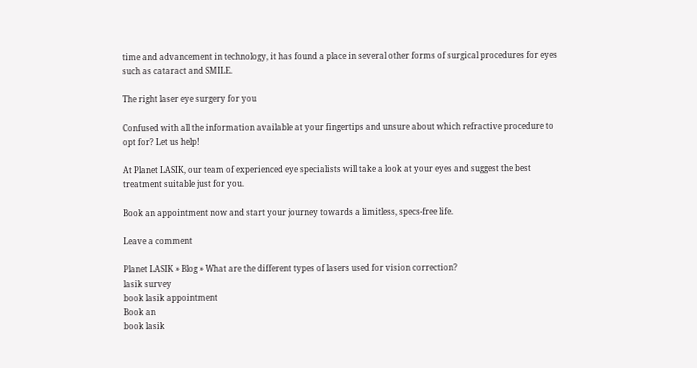time and advancement in technology, it has found a place in several other forms of surgical procedures for eyes such as cataract and SMILE.

The right laser eye surgery for you

Confused with all the information available at your fingertips and unsure about which refractive procedure to opt for? Let us help!

At Planet LASIK, our team of experienced eye specialists will take a look at your eyes and suggest the best treatment suitable just for you.

Book an appointment now and start your journey towards a limitless, specs-free life.

Leave a comment

Planet LASIK » Blog » What are the different types of lasers used for vision correction?
lasik survey
book lasik appointment
Book an
book lasik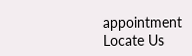appointment
Locate Us